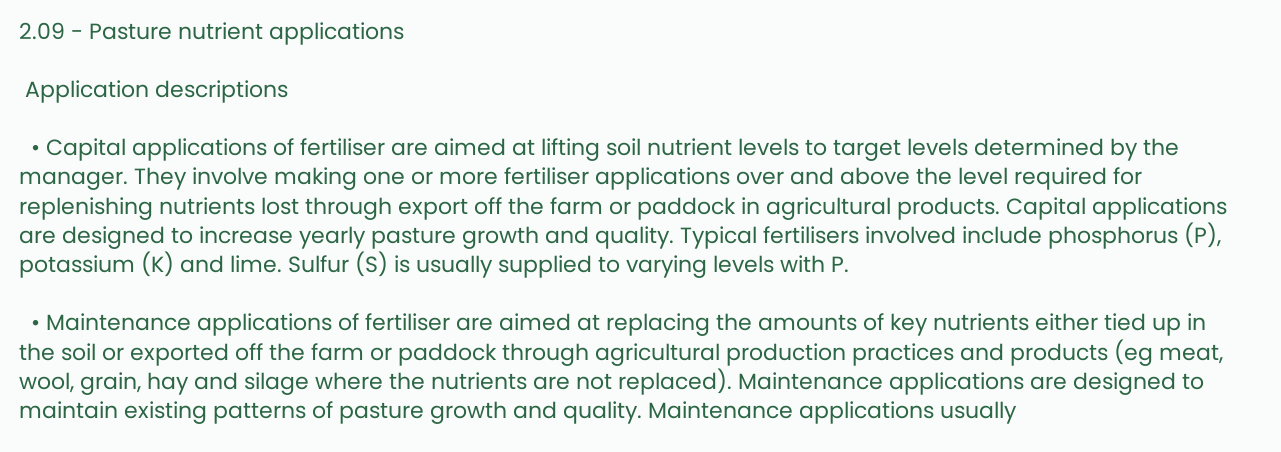2.09 - Pasture nutrient applications

 Application descriptions

  • Capital applications of fertiliser are aimed at lifting soil nutrient levels to target levels determined by the manager. They involve making one or more fertiliser applications over and above the level required for replenishing nutrients lost through export off the farm or paddock in agricultural products. Capital applications are designed to increase yearly pasture growth and quality. Typical fertilisers involved include phosphorus (P), potassium (K) and lime. Sulfur (S) is usually supplied to varying levels with P.

  • Maintenance applications of fertiliser are aimed at replacing the amounts of key nutrients either tied up in the soil or exported off the farm or paddock through agricultural production practices and products (eg meat, wool, grain, hay and silage where the nutrients are not replaced). Maintenance applications are designed to maintain existing patterns of pasture growth and quality. Maintenance applications usually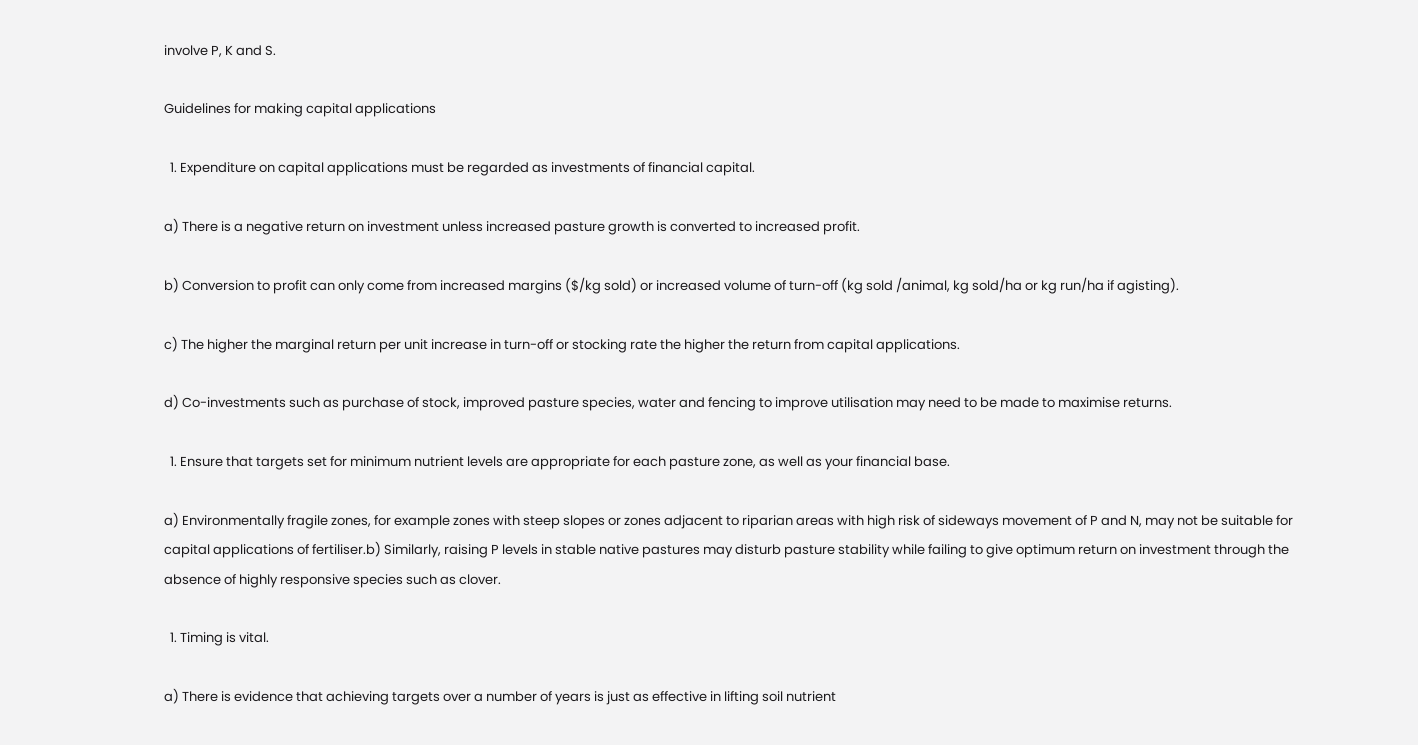involve P, K and S.

Guidelines for making capital applications

  1. Expenditure on capital applications must be regarded as investments of financial capital.

a) There is a negative return on investment unless increased pasture growth is converted to increased profit.

b) Conversion to profit can only come from increased margins ($/kg sold) or increased volume of turn-off (kg sold /animal, kg sold/ha or kg run/ha if agisting).

c) The higher the marginal return per unit increase in turn-off or stocking rate the higher the return from capital applications.

d) Co-investments such as purchase of stock, improved pasture species, water and fencing to improve utilisation may need to be made to maximise returns.

  1. Ensure that targets set for minimum nutrient levels are appropriate for each pasture zone, as well as your financial base.

a) Environmentally fragile zones, for example zones with steep slopes or zones adjacent to riparian areas with high risk of sideways movement of P and N, may not be suitable for capital applications of fertiliser.b) Similarly, raising P levels in stable native pastures may disturb pasture stability while failing to give optimum return on investment through the absence of highly responsive species such as clover.

  1. Timing is vital.

a) There is evidence that achieving targets over a number of years is just as effective in lifting soil nutrient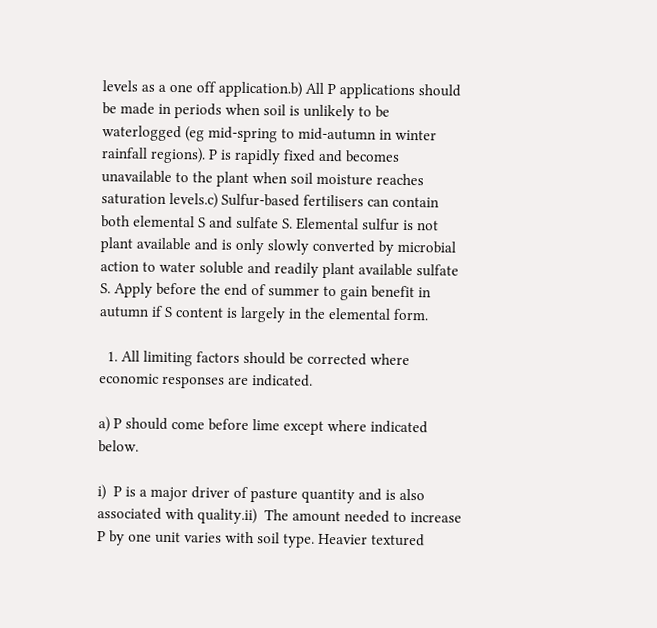levels as a one off application.b) All P applications should be made in periods when soil is unlikely to be waterlogged (eg mid-spring to mid-autumn in winter rainfall regions). P is rapidly fixed and becomes unavailable to the plant when soil moisture reaches saturation levels.c) Sulfur-based fertilisers can contain both elemental S and sulfate S. Elemental sulfur is not plant available and is only slowly converted by microbial action to water soluble and readily plant available sulfate S. Apply before the end of summer to gain benefit in autumn if S content is largely in the elemental form.

  1. All limiting factors should be corrected where economic responses are indicated.

a) P should come before lime except where indicated below.

i)  P is a major driver of pasture quantity and is also associated with quality.ii)  The amount needed to increase P by one unit varies with soil type. Heavier textured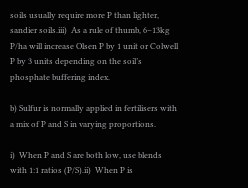soils usually require more P than lighter, sandier soils.iii)  As a rule of thumb, 6–13kg P/ha will increase Olsen P by 1 unit or Colwell P by 3 units depending on the soil’s phosphate buffering index.

b) Sulfur is normally applied in fertilisers with a mix of P and S in varying proportions.

i)  When P and S are both low, use blends with 1:1 ratios (P/S).ii)  When P is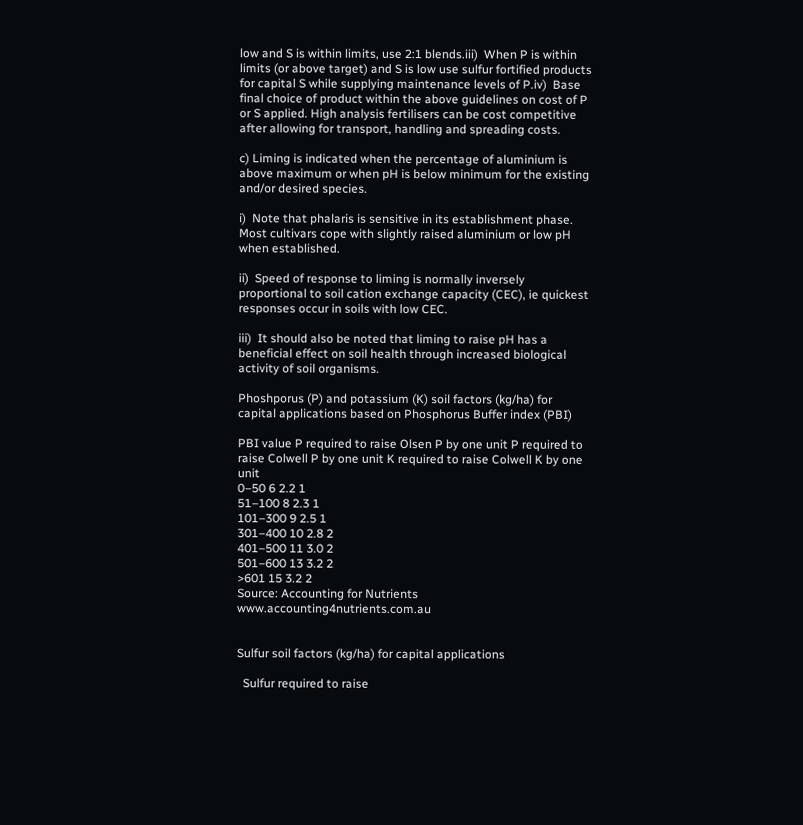low and S is within limits, use 2:1 blends.iii)  When P is within limits (or above target) and S is low use sulfur fortified products for capital S while supplying maintenance levels of P.iv)  Base final choice of product within the above guidelines on cost of P or S applied. High analysis fertilisers can be cost competitive after allowing for transport, handling and spreading costs.

c) Liming is indicated when the percentage of aluminium is above maximum or when pH is below minimum for the existing and/or desired species.

i)  Note that phalaris is sensitive in its establishment phase. Most cultivars cope with slightly raised aluminium or low pH when established.

ii)  Speed of response to liming is normally inversely proportional to soil cation exchange capacity (CEC), ie quickest responses occur in soils with low CEC.

iii)  It should also be noted that liming to raise pH has a beneficial effect on soil health through increased biological activity of soil organisms.

Phoshporus (P) and potassium (K) soil factors (kg/ha) for capital applications based on Phosphorus Buffer index (PBI)

PBI value P required to raise Olsen P by one unit P required to raise Colwell P by one unit K required to raise Colwell K by one unit
0–50 6 2.2 1
51–100 8 2.3 1
101–300 9 2.5 1
301–400 10 2.8 2
401–500 11 3.0 2
501–600 13 3.2 2
>601 15 3.2 2
Source: Accounting for Nutrients www.accounting4nutrients.com.au


Sulfur soil factors (kg/ha) for capital applications

  Sulfur required to raise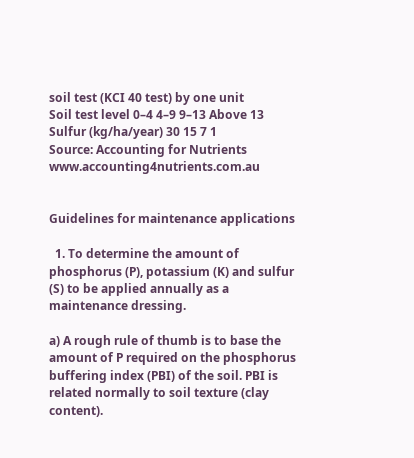soil test (KCI 40 test) by one unit
Soil test level 0–4 4–9 9–13 Above 13
Sulfur (kg/ha/year) 30 15 7 1
Source: Accounting for Nutrients www.accounting4nutrients.com.au


Guidelines for maintenance applications

  1. To determine the amount of phosphorus (P), potassium (K) and sulfur (S) to be applied annually as a maintenance dressing.

a) A rough rule of thumb is to base the amount of P required on the phosphorus buffering index (PBI) of the soil. PBI is related normally to soil texture (clay content).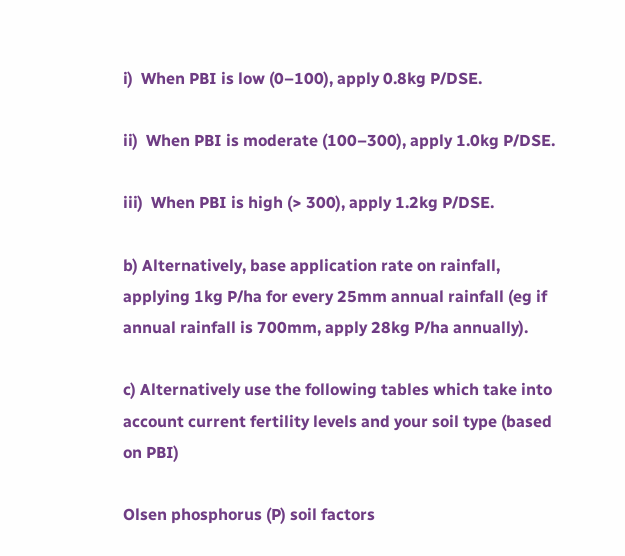i)  When PBI is low (0–100), apply 0.8kg P/DSE.

ii)  When PBI is moderate (100–300), apply 1.0kg P/DSE.

iii)  When PBI is high (> 300), apply 1.2kg P/DSE.

b) Alternatively, base application rate on rainfall, applying 1kg P/ha for every 25mm annual rainfall (eg if annual rainfall is 700mm, apply 28kg P/ha annually).

c) Alternatively use the following tables which take into account current fertility levels and your soil type (based on PBI)

Olsen phosphorus (P) soil factors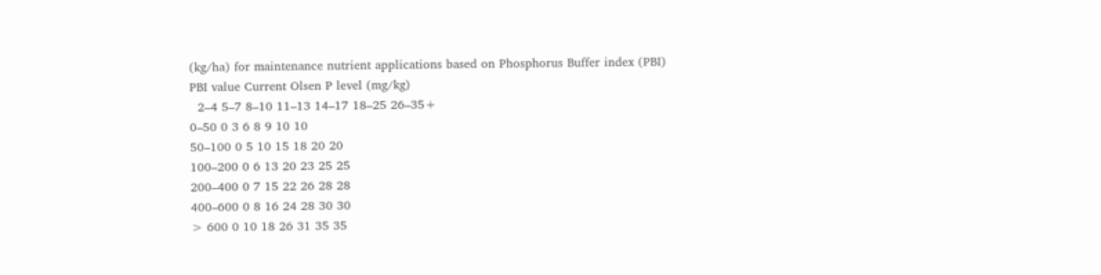(kg/ha) for maintenance nutrient applications based on Phosphorus Buffer index (PBI)
PBI value Current Olsen P level (mg/kg)
  2–4 5–7 8–10 11–13 14–17 18–25 26–35+
0–50 0 3 6 8 9 10 10
50–100 0 5 10 15 18 20 20
100–200 0 6 13 20 23 25 25
200–400 0 7 15 22 26 28 28
400–600 0 8 16 24 28 30 30
> 600 0 10 18 26 31 35 35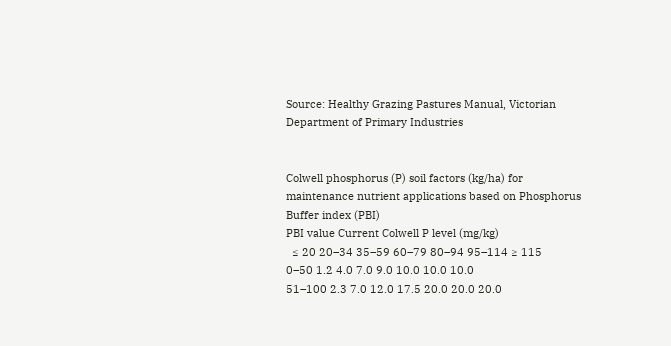Source: Healthy Grazing Pastures Manual, Victorian Department of Primary Industries


Colwell phosphorus (P) soil factors (kg/ha) for maintenance nutrient applications based on Phosphorus Buffer index (PBI)
PBI value Current Colwell P level (mg/kg)
  ≤ 20 20–34 35–59 60–79 80–94 95–114 ≥ 115
0–50 1.2 4.0 7.0 9.0 10.0 10.0 10.0
51–100 2.3 7.0 12.0 17.5 20.0 20.0 20.0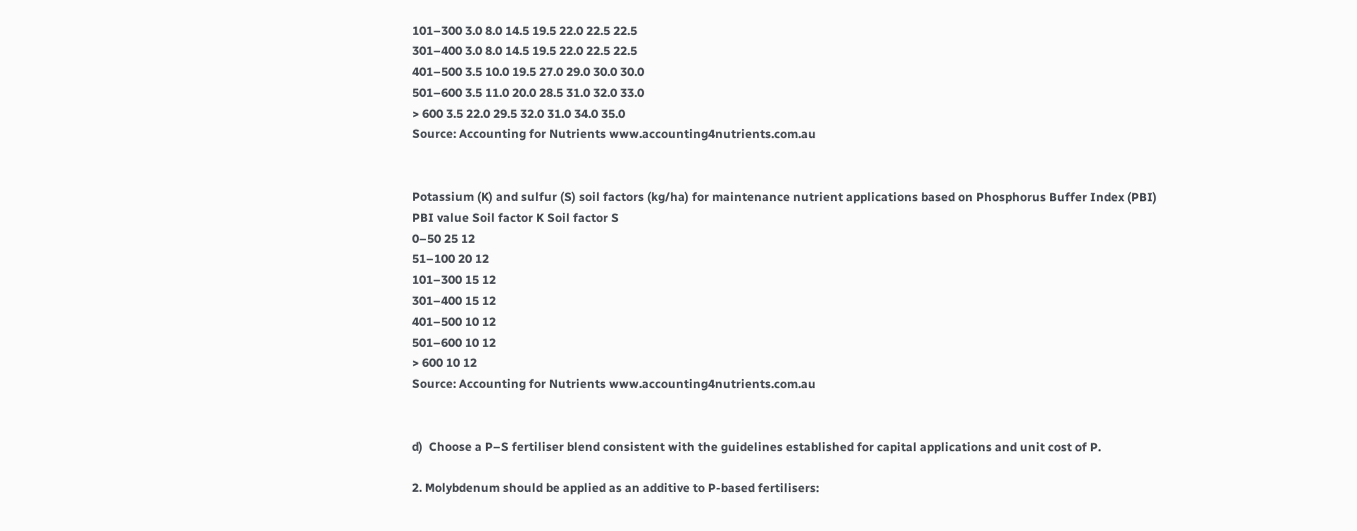101–300 3.0 8.0 14.5 19.5 22.0 22.5 22.5
301–400 3.0 8.0 14.5 19.5 22.0 22.5 22.5
401–500 3.5 10.0 19.5 27.0 29.0 30.0 30.0
501–600 3.5 11.0 20.0 28.5 31.0 32.0 33.0
> 600 3.5 22.0 29.5 32.0 31.0 34.0 35.0
Source: Accounting for Nutrients www.accounting4nutrients.com.au


Potassium (K) and sulfur (S) soil factors (kg/ha) for maintenance nutrient applications based on Phosphorus Buffer Index (PBI)
PBI value Soil factor K Soil factor S
0–50 25 12
51–100 20 12
101–300 15 12
301–400 15 12
401–500 10 12
501–600 10 12
> 600 10 12
Source: Accounting for Nutrients www.accounting4nutrients.com.au


d)  Choose a P–S fertiliser blend consistent with the guidelines established for capital applications and unit cost of P.

2. Molybdenum should be applied as an additive to P-based fertilisers: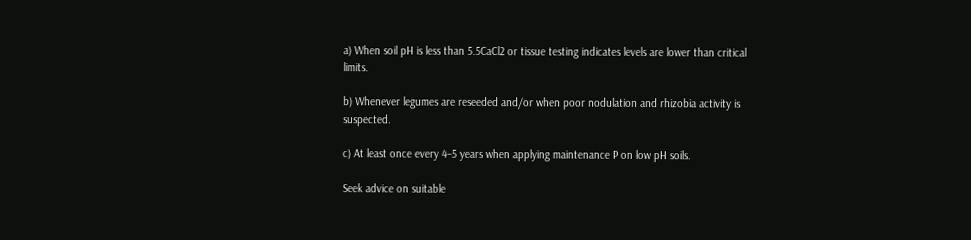a) When soil pH is less than 5.5CaCl2 or tissue testing indicates levels are lower than critical limits.

b) Whenever legumes are reseeded and/or when poor nodulation and rhizobia activity is suspected.

c) At least once every 4–5 years when applying maintenance P on low pH soils.

Seek advice on suitable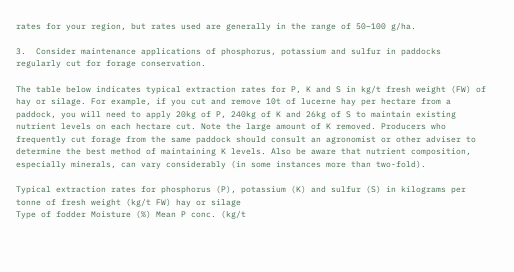rates for your region, but rates used are generally in the range of 50–100 g/ha.

3.  Consider maintenance applications of phosphorus, potassium and sulfur in paddocks regularly cut for forage conservation.

The table below indicates typical extraction rates for P, K and S in kg/t fresh weight (FW) of hay or silage. For example, if you cut and remove 10t of lucerne hay per hectare from a paddock, you will need to apply 20kg of P, 240kg of K and 26kg of S to maintain existing nutrient levels on each hectare cut. Note the large amount of K removed. Producers who frequently cut forage from the same paddock should consult an agronomist or other adviser to determine the best method of maintaining K levels. Also be aware that nutrient composition, especially minerals, can vary considerably (in some instances more than two-fold).

Typical extraction rates for phosphorus (P), potassium (K) and sulfur (S) in kilograms per tonne of fresh weight (kg/t FW) hay or silage
Type of fodder Moisture (%) Mean P conc. (kg/t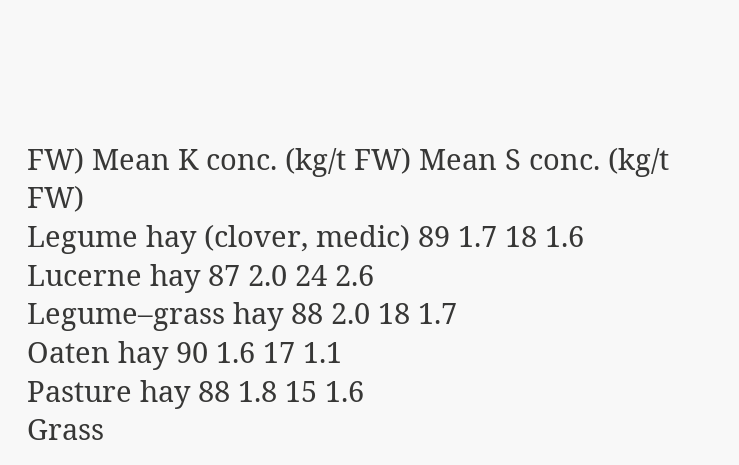FW) Mean K conc. (kg/t FW) Mean S conc. (kg/t FW)
Legume hay (clover, medic) 89 1.7 18 1.6
Lucerne hay 87 2.0 24 2.6
Legume–grass hay 88 2.0 18 1.7
Oaten hay 90 1.6 17 1.1
Pasture hay 88 1.8 15 1.6
Grass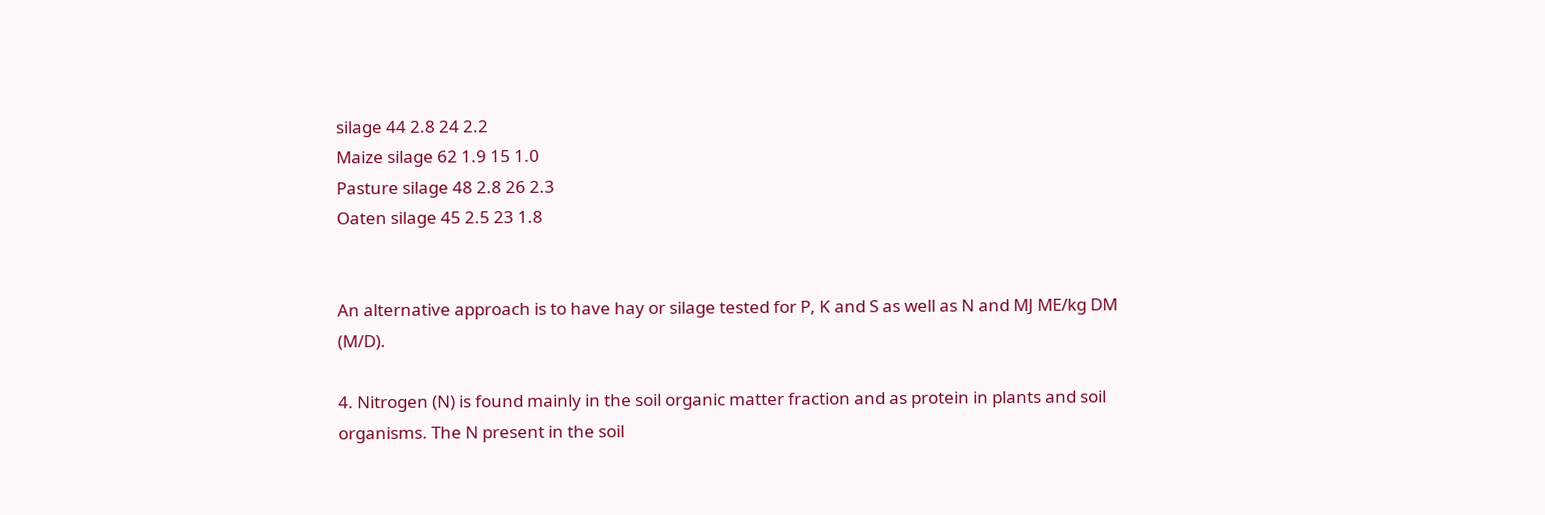silage 44 2.8 24 2.2
Maize silage 62 1.9 15 1.0
Pasture silage 48 2.8 26 2.3
Oaten silage 45 2.5 23 1.8


An alternative approach is to have hay or silage tested for P, K and S as well as N and MJ ME/kg DM (M/D).

4. Nitrogen (N) is found mainly in the soil organic matter fraction and as protein in plants and soil organisms. The N present in the soil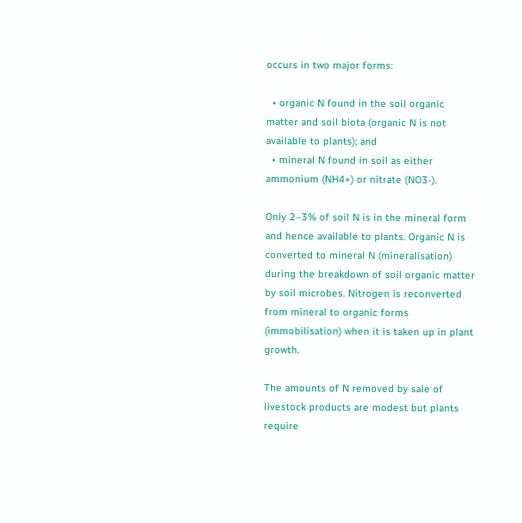occurs in two major forms:

  • organic N found in the soil organic matter and soil biota (organic N is not available to plants); and
  • mineral N found in soil as either ammonium (NH4+) or nitrate (NO3-).

Only 2–3% of soil N is in the mineral form and hence available to plants. Organic N is converted to mineral N (mineralisation) during the breakdown of soil organic matter by soil microbes. Nitrogen is reconverted from mineral to organic forms (immobilisation) when it is taken up in plant growth.

The amounts of N removed by sale of livestock products are modest but plants require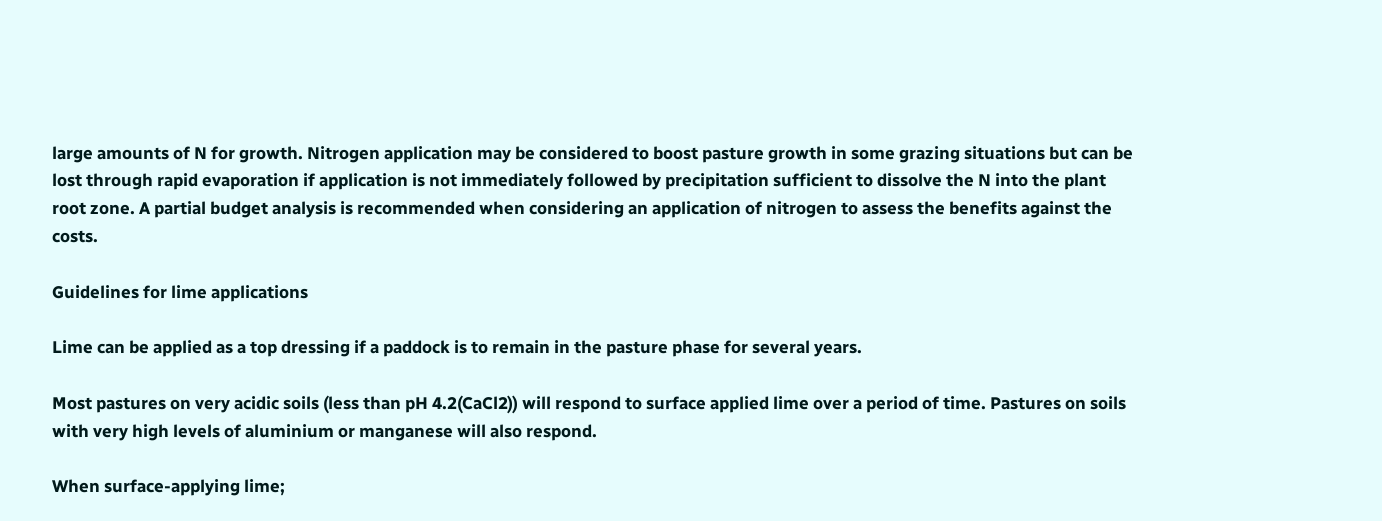large amounts of N for growth. Nitrogen application may be considered to boost pasture growth in some grazing situations but can be lost through rapid evaporation if application is not immediately followed by precipitation sufficient to dissolve the N into the plant root zone. A partial budget analysis is recommended when considering an application of nitrogen to assess the benefits against the costs.

Guidelines for lime applications

Lime can be applied as a top dressing if a paddock is to remain in the pasture phase for several years.

Most pastures on very acidic soils (less than pH 4.2(CaCl2)) will respond to surface applied lime over a period of time. Pastures on soils with very high levels of aluminium or manganese will also respond.

When surface-applying lime;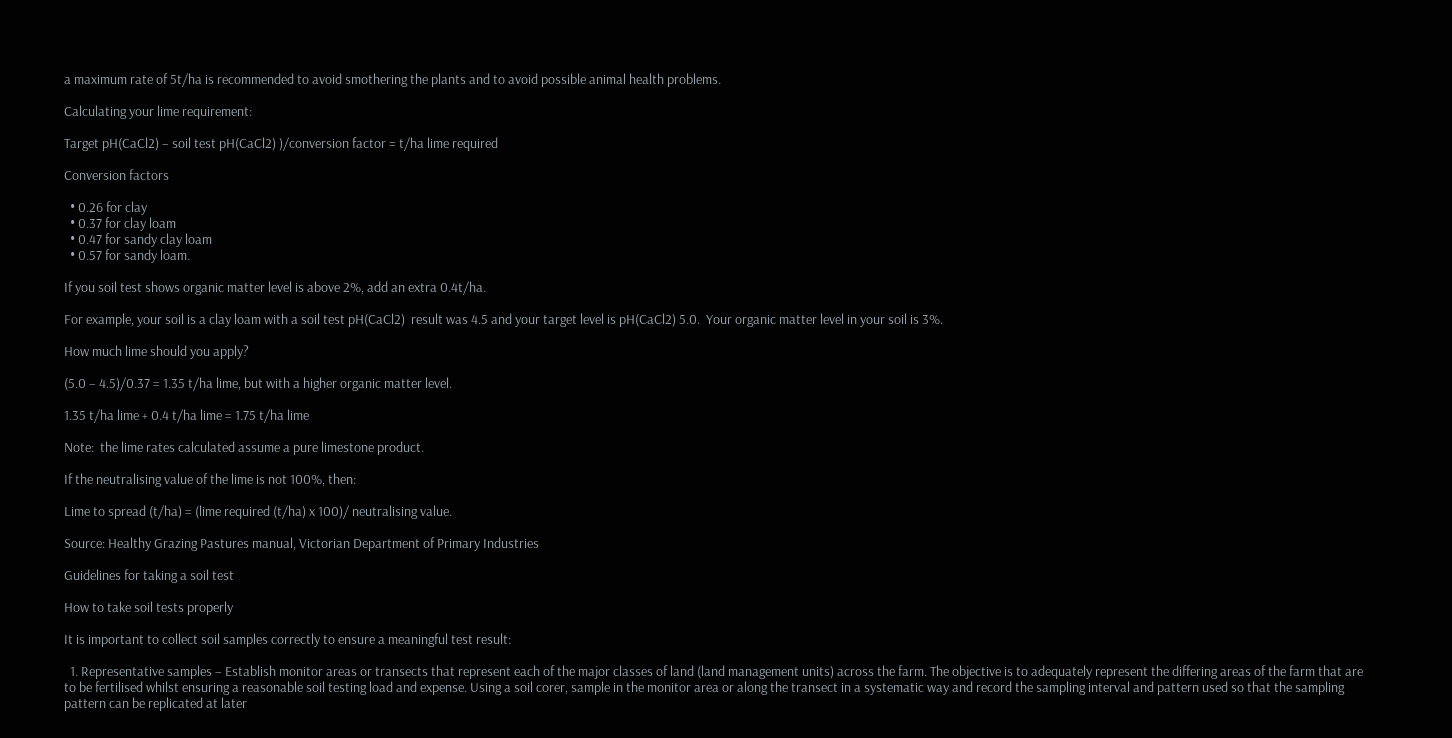a maximum rate of 5t/ha is recommended to avoid smothering the plants and to avoid possible animal health problems.

Calculating your lime requirement:

Target pH(CaCl2) – soil test pH(CaCl2) )/conversion factor = t/ha lime required

Conversion factors

  • 0.26 for clay
  • 0.37 for clay loam
  • 0.47 for sandy clay loam
  • 0.57 for sandy loam.

If you soil test shows organic matter level is above 2%, add an extra 0.4t/ha.

For example, your soil is a clay loam with a soil test pH(CaCl2)  result was 4.5 and your target level is pH(CaCl2) 5.0.  Your organic matter level in your soil is 3%.

How much lime should you apply?

(5.0 – 4.5)/0.37 = 1.35 t/ha lime, but with a higher organic matter level.

1.35 t/ha lime + 0.4 t/ha lime = 1.75 t/ha lime

Note:  the lime rates calculated assume a pure limestone product.

If the neutralising value of the lime is not 100%, then:

Lime to spread (t/ha) = (lime required (t/ha) x 100)/ neutralising value.

Source: Healthy Grazing Pastures manual, Victorian Department of Primary Industries

Guidelines for taking a soil test

How to take soil tests properly

It is important to collect soil samples correctly to ensure a meaningful test result:

  1. Representative samples – Establish monitor areas or transects that represent each of the major classes of land (land management units) across the farm. The objective is to adequately represent the differing areas of the farm that are to be fertilised whilst ensuring a reasonable soil testing load and expense. Using a soil corer, sample in the monitor area or along the transect in a systematic way and record the sampling interval and pattern used so that the sampling pattern can be replicated at later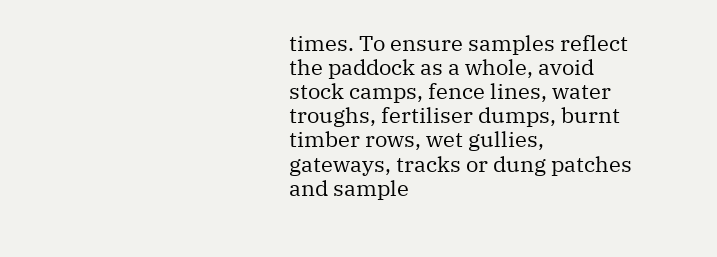times. To ensure samples reflect the paddock as a whole, avoid stock camps, fence lines, water troughs, fertiliser dumps, burnt timber rows, wet gullies, gateways, tracks or dung patches and sample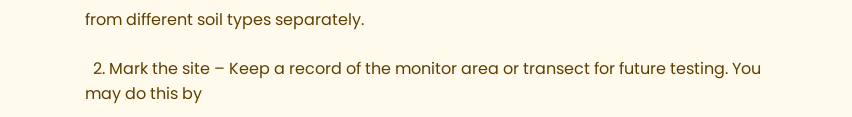from different soil types separately.

  2. Mark the site – Keep a record of the monitor area or transect for future testing. You may do this by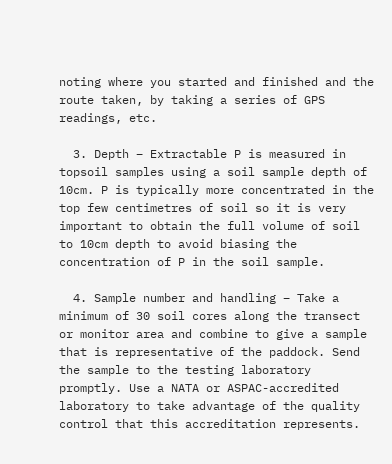noting where you started and finished and the route taken, by taking a series of GPS readings, etc.

  3. Depth – Extractable P is measured in topsoil samples using a soil sample depth of 10cm. P is typically more concentrated in the top few centimetres of soil so it is very important to obtain the full volume of soil to 10cm depth to avoid biasing the concentration of P in the soil sample.

  4. Sample number and handling – Take a minimum of 30 soil cores along the transect or monitor area and combine to give a sample that is representative of the paddock. Send the sample to the testing laboratory promptly. Use a NATA or ASPAC-accredited laboratory to take advantage of the quality control that this accreditation represents.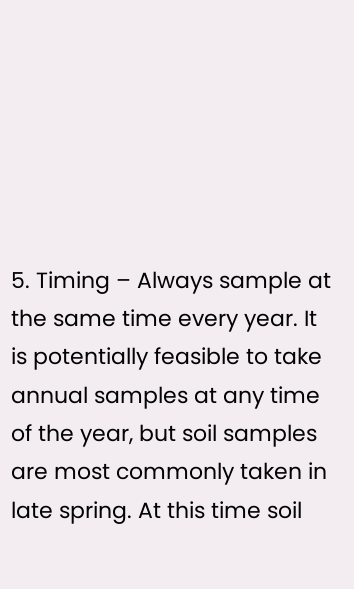5. Timing – Always sample at the same time every year. It is potentially feasible to take annual samples at any time of the year, but soil samples are most commonly taken in late spring. At this time soil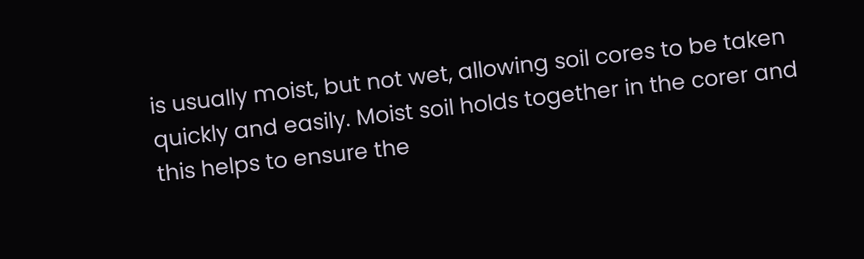is usually moist, but not wet, allowing soil cores to be taken quickly and easily. Moist soil holds together in the corer and this helps to ensure the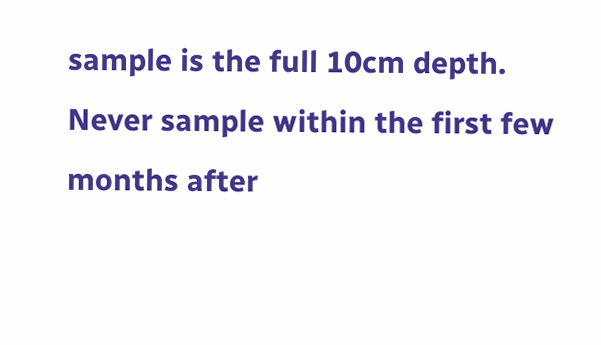sample is the full 10cm depth. Never sample within the first few months after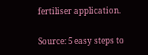fertiliser application.

Source: 5 easy steps to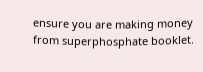ensure you are making money from superphosphate booklet.